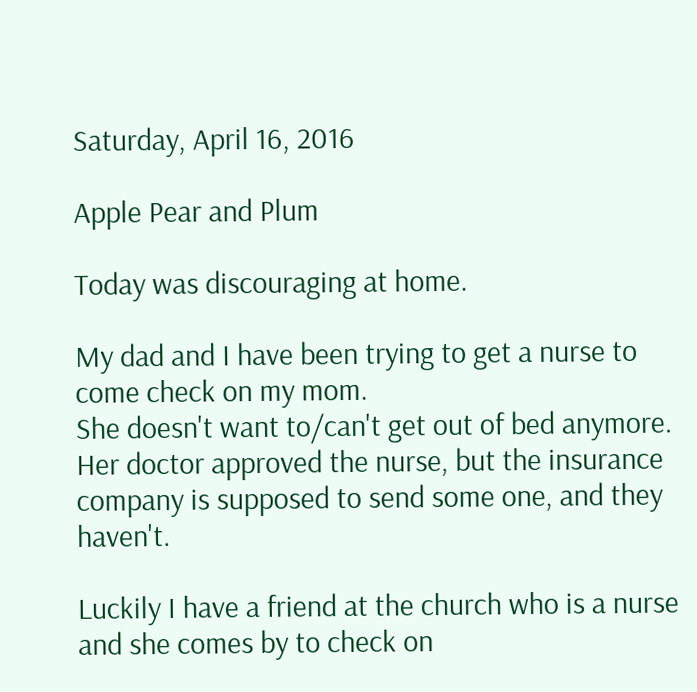Saturday, April 16, 2016

Apple Pear and Plum

Today was discouraging at home.

My dad and I have been trying to get a nurse to come check on my mom.
She doesn't want to/can't get out of bed anymore.
Her doctor approved the nurse, but the insurance company is supposed to send some one, and they haven't.

Luckily I have a friend at the church who is a nurse and she comes by to check on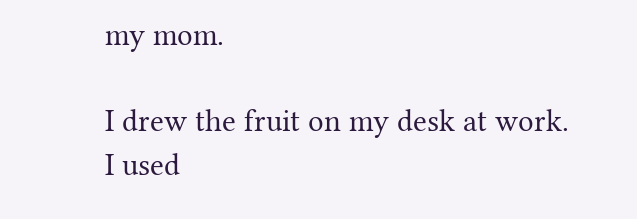my mom.

I drew the fruit on my desk at work.
I used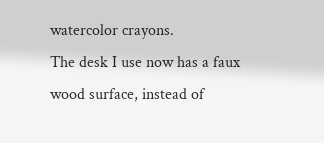watercolor crayons.
The desk I use now has a faux wood surface, instead of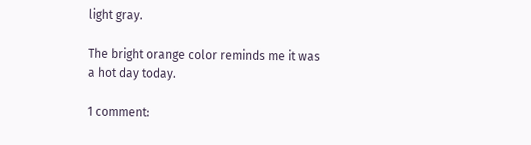light gray.

The bright orange color reminds me it was a hot day today.

1 comment: